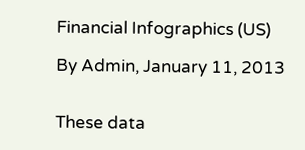Financial Infographics (US)

By Admin, January 11, 2013


These data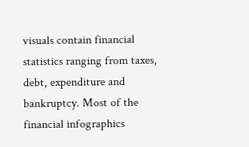visuals contain financial statistics ranging from taxes, debt, expenditure and bankruptcy. Most of the financial infographics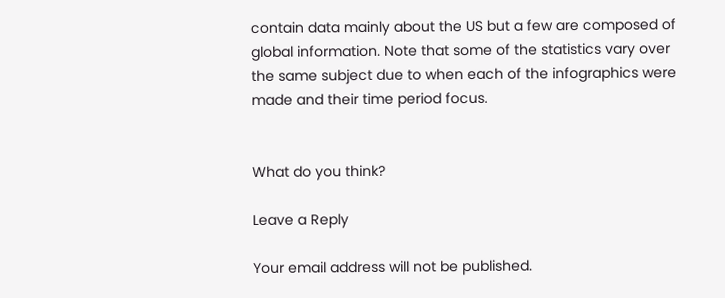contain data mainly about the US but a few are composed of global information. Note that some of the statistics vary over the same subject due to when each of the infographics were made and their time period focus.


What do you think?

Leave a Reply

Your email address will not be published.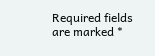Required fields are marked *